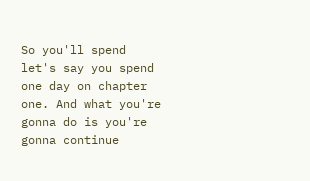So you'll spend let's say you spend one day on chapter one. And what you're gonna do is you're gonna continue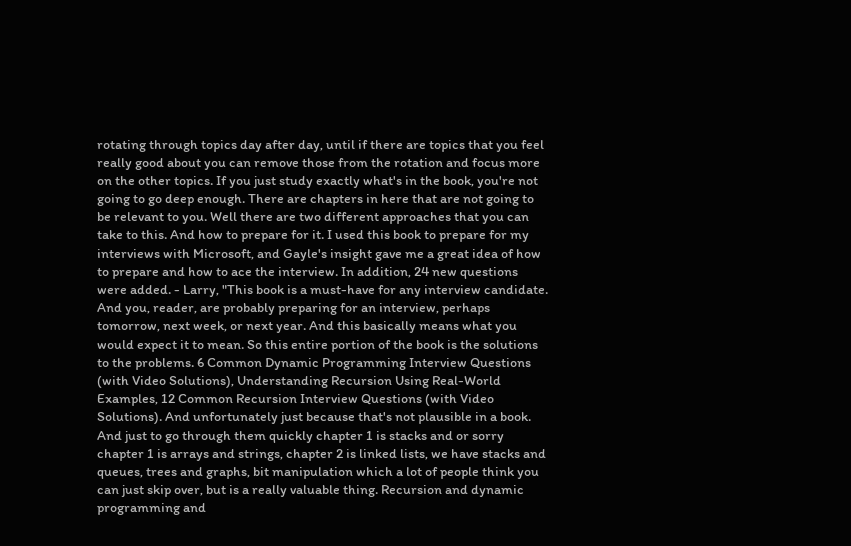rotating through topics day after day, until if there are topics that you feel really good about you can remove those from the rotation and focus more on the other topics. If you just study exactly what's in the book, you're not going to go deep enough. There are chapters in here that are not going to be relevant to you. Well there are two different approaches that you can take to this. And how to prepare for it. I used this book to prepare for my interviews with Microsoft, and Gayle's insight gave me a great idea of how to prepare and how to ace the interview. In addition, 24 new questions were added. - Larry, "This book is a must-have for any interview candidate. And you, reader, are probably preparing for an interview, perhaps tomorrow, next week, or next year. And this basically means what you would expect it to mean. So this entire portion of the book is the solutions to the problems. 6 Common Dynamic Programming Interview Questions (with Video Solutions), Understanding Recursion Using Real-World Examples, 12 Common Recursion Interview Questions (with Video Solutions). And unfortunately just because that's not plausible in a book. And just to go through them quickly chapter 1 is stacks and or sorry chapter 1 is arrays and strings, chapter 2 is linked lists, we have stacks and queues, trees and graphs, bit manipulation which a lot of people think you can just skip over, but is a really valuable thing. Recursion and dynamic programming and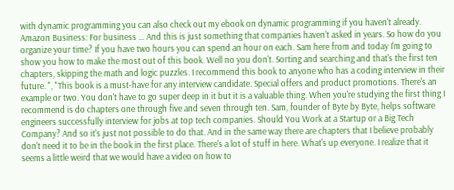with dynamic programming you can also check out my ebook on dynamic programming if you haven't already. Amazon Business: For business … And this is just something that companies haven't asked in years. So how do you organize your time? If you have two hours you can spend an hour on each. Sam here from and today I'm going to show you how to make the most out of this book. Well no you don't. Sorting and searching and that's the first ten chapters, skipping the math and logic puzzles. I recommend this book to anyone who has a coding interview in their future. ", "This book is a must-have for any interview candidate. Special offers and product promotions. There's an example or two. You don't have to go super deep in it but it is a valuable thing. When you're studying the first thing I recommend is do chapters one through five and seven through ten. Sam, founder of Byte by Byte, helps software engineers successfully interview for jobs at top tech companies. Should You Work at a Startup or a Big Tech Company? And so it's just not possible to do that. And in the same way there are chapters that I believe probably don't need it to be in the book in the first place. There's a lot of stuff in here. What's up everyone. I realize that it seems a little weird that we would have a video on how to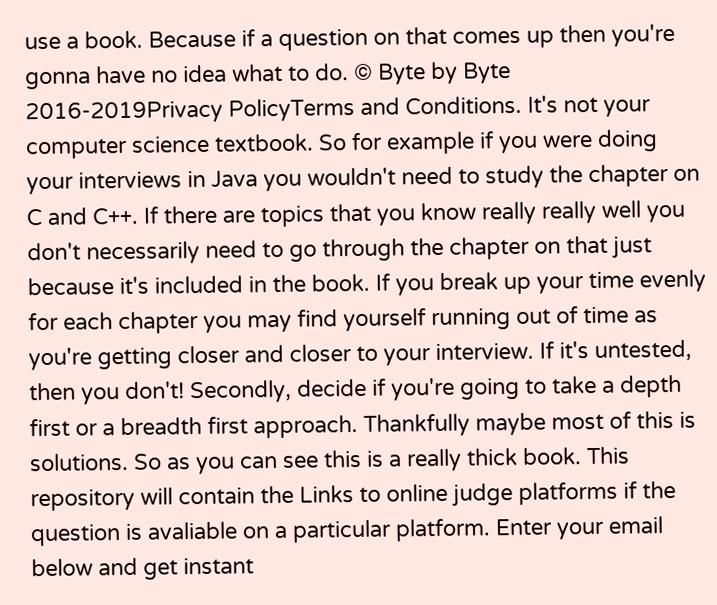use a book. Because if a question on that comes up then you're gonna have no idea what to do. © Byte by Byte 2016-2019Privacy PolicyTerms and Conditions. It's not your computer science textbook. So for example if you were doing your interviews in Java you wouldn't need to study the chapter on C and C++. If there are topics that you know really really well you don't necessarily need to go through the chapter on that just because it's included in the book. If you break up your time evenly for each chapter you may find yourself running out of time as you're getting closer and closer to your interview. If it's untested, then you don't! Secondly, decide if you're going to take a depth first or a breadth first approach. Thankfully maybe most of this is solutions. So as you can see this is a really thick book. This repository will contain the Links to online judge platforms if the question is avaliable on a particular platform. Enter your email below and get instant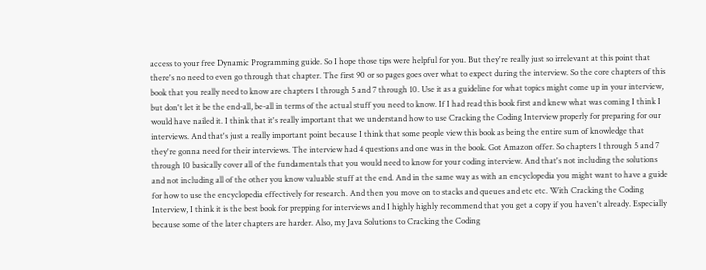access to your free Dynamic Programming guide. So I hope those tips were helpful for you. But they're really just so irrelevant at this point that there's no need to even go through that chapter. The first 90 or so pages goes over what to expect during the interview. So the core chapters of this book that you really need to know are chapters 1 through 5 and 7 through 10. Use it as a guideline for what topics might come up in your interview, but don't let it be the end-all, be-all in terms of the actual stuff you need to know. If I had read this book first and knew what was coming I think I would have nailed it. I think that it's really important that we understand how to use Cracking the Coding Interview properly for preparing for our interviews. And that's just a really important point because I think that some people view this book as being the entire sum of knowledge that they're gonna need for their interviews. The interview had 4 questions and one was in the book. Got Amazon offer. So chapters 1 through 5 and 7 through 10 basically cover all of the fundamentals that you would need to know for your coding interview. And that's not including the solutions and not including all of the other you know valuable stuff at the end. And in the same way as with an encyclopedia you might want to have a guide for how to use the encyclopedia effectively for research. And then you move on to stacks and queues and etc etc. With Cracking the Coding Interview, I think it is the best book for prepping for interviews and I highly highly recommend that you get a copy if you haven't already. Especially because some of the later chapters are harder. Also, my Java Solutions to Cracking the Coding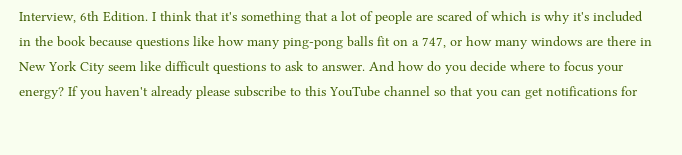Interview, 6th Edition. I think that it's something that a lot of people are scared of which is why it's included in the book because questions like how many ping-pong balls fit on a 747, or how many windows are there in New York City seem like difficult questions to ask to answer. And how do you decide where to focus your energy? If you haven't already please subscribe to this YouTube channel so that you can get notifications for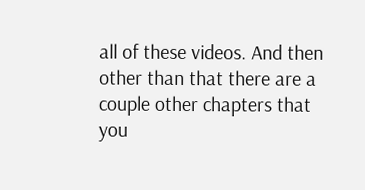all of these videos. And then other than that there are a couple other chapters that you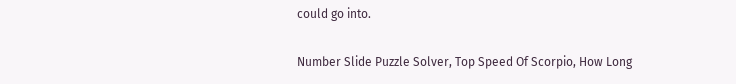could go into.

Number Slide Puzzle Solver, Top Speed Of Scorpio, How Long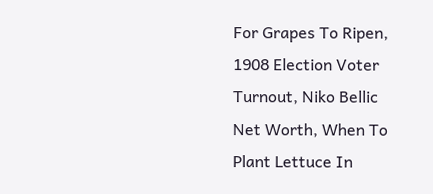For Grapes To Ripen, 1908 Election Voter Turnout, Niko Bellic Net Worth, When To Plant Lettuce In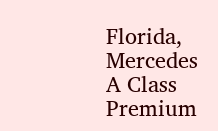Florida, Mercedes A Class Premium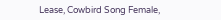Lease, Cowbird Song Female,